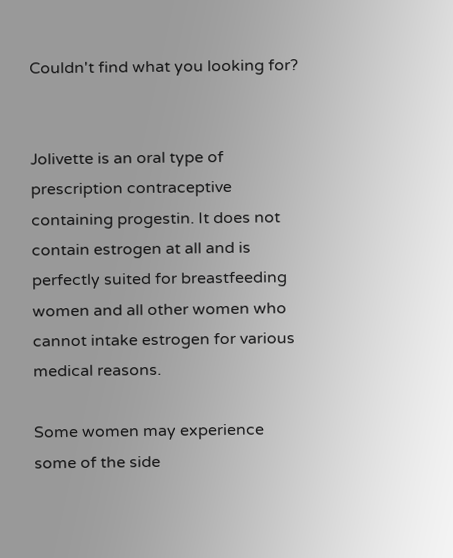Couldn't find what you looking for?


Jolivette is an oral type of prescription contraceptive containing progestin. It does not contain estrogen at all and is perfectly suited for breastfeeding women and all other women who cannot intake estrogen for various medical reasons.

Some women may experience some of the side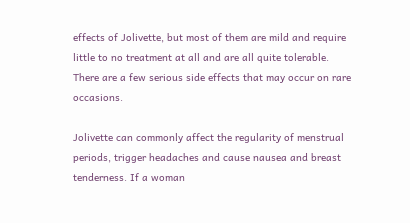effects of Jolivette, but most of them are mild and require little to no treatment at all and are all quite tolerable. There are a few serious side effects that may occur on rare occasions.

Jolivette can commonly affect the regularity of menstrual periods, trigger headaches and cause nausea and breast tenderness. If a woman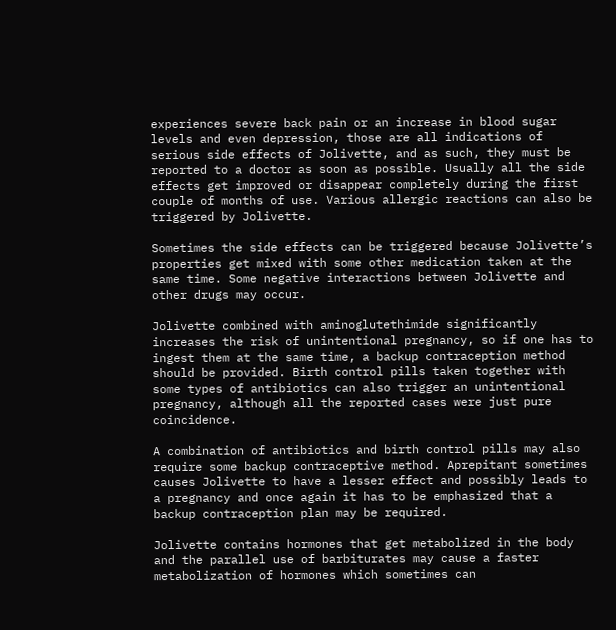experiences severe back pain or an increase in blood sugar levels and even depression, those are all indications of serious side effects of Jolivette, and as such, they must be reported to a doctor as soon as possible. Usually all the side effects get improved or disappear completely during the first couple of months of use. Various allergic reactions can also be triggered by Jolivette.

Sometimes the side effects can be triggered because Jolivette’s properties get mixed with some other medication taken at the same time. Some negative interactions between Jolivette and other drugs may occur.

Jolivette combined with aminoglutethimide significantly increases the risk of unintentional pregnancy, so if one has to ingest them at the same time, a backup contraception method should be provided. Birth control pills taken together with some types of antibiotics can also trigger an unintentional pregnancy, although all the reported cases were just pure coincidence.

A combination of antibiotics and birth control pills may also require some backup contraceptive method. Aprepitant sometimes causes Jolivette to have a lesser effect and possibly leads to a pregnancy and once again it has to be emphasized that a backup contraception plan may be required.

Jolivette contains hormones that get metabolized in the body and the parallel use of barbiturates may cause a faster metabolization of hormones which sometimes can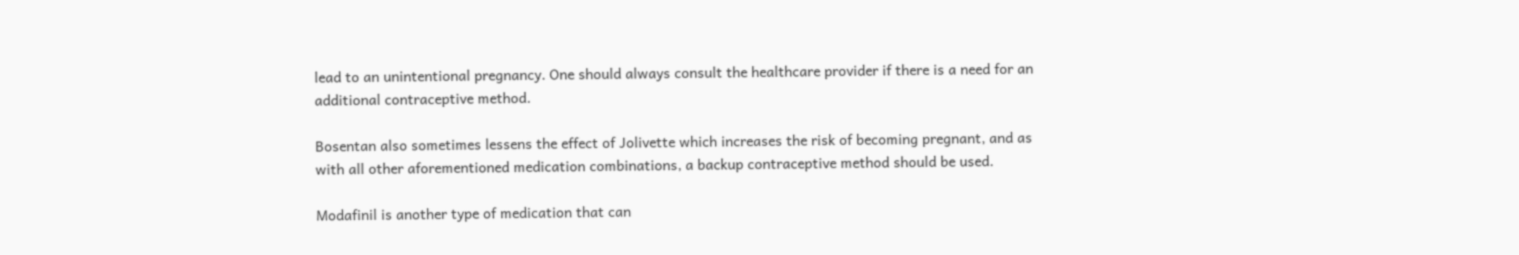lead to an unintentional pregnancy. One should always consult the healthcare provider if there is a need for an additional contraceptive method.

Bosentan also sometimes lessens the effect of Jolivette which increases the risk of becoming pregnant, and as with all other aforementioned medication combinations, a backup contraceptive method should be used.

Modafinil is another type of medication that can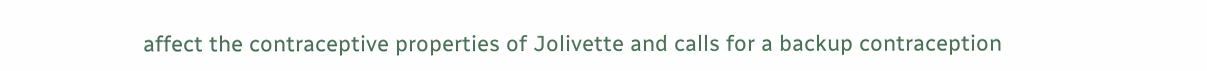affect the contraceptive properties of Jolivette and calls for a backup contraception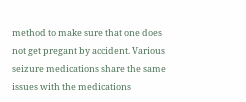method to make sure that one does not get pregant by accident. Various seizure medications share the same issues with the medications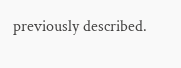previously described.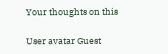Your thoughts on this

User avatar Guest